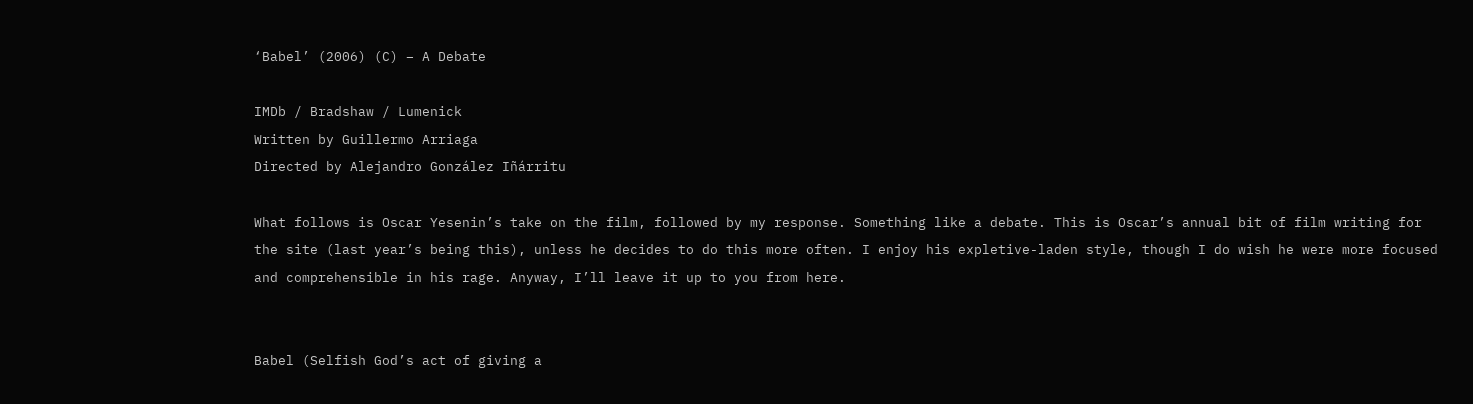‘Babel’ (2006) (C) – A Debate

IMDb / Bradshaw / Lumenick
Written by Guillermo Arriaga
Directed by Alejandro González Iñárritu

What follows is Oscar Yesenin’s take on the film, followed by my response. Something like a debate. This is Oscar’s annual bit of film writing for the site (last year’s being this), unless he decides to do this more often. I enjoy his expletive-laden style, though I do wish he were more focused and comprehensible in his rage. Anyway, I’ll leave it up to you from here.


Babel (Selfish God’s act of giving a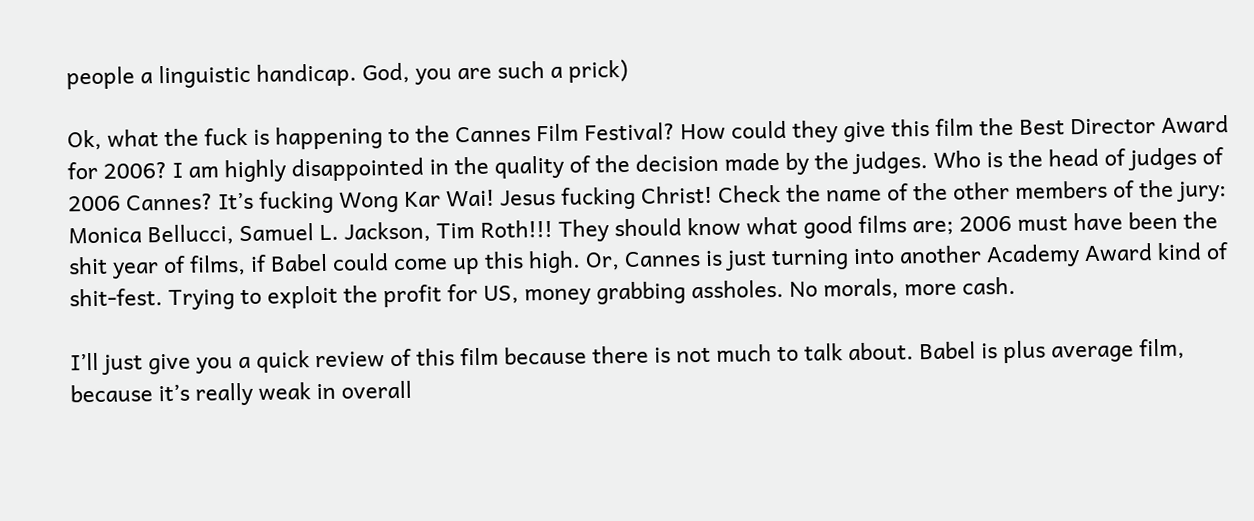people a linguistic handicap. God, you are such a prick)

Ok, what the fuck is happening to the Cannes Film Festival? How could they give this film the Best Director Award for 2006? I am highly disappointed in the quality of the decision made by the judges. Who is the head of judges of 2006 Cannes? It’s fucking Wong Kar Wai! Jesus fucking Christ! Check the name of the other members of the jury: Monica Bellucci, Samuel L. Jackson, Tim Roth!!! They should know what good films are; 2006 must have been the shit year of films, if Babel could come up this high. Or, Cannes is just turning into another Academy Award kind of shit-fest. Trying to exploit the profit for US, money grabbing assholes. No morals, more cash.

I’ll just give you a quick review of this film because there is not much to talk about. Babel is plus average film, because it’s really weak in overall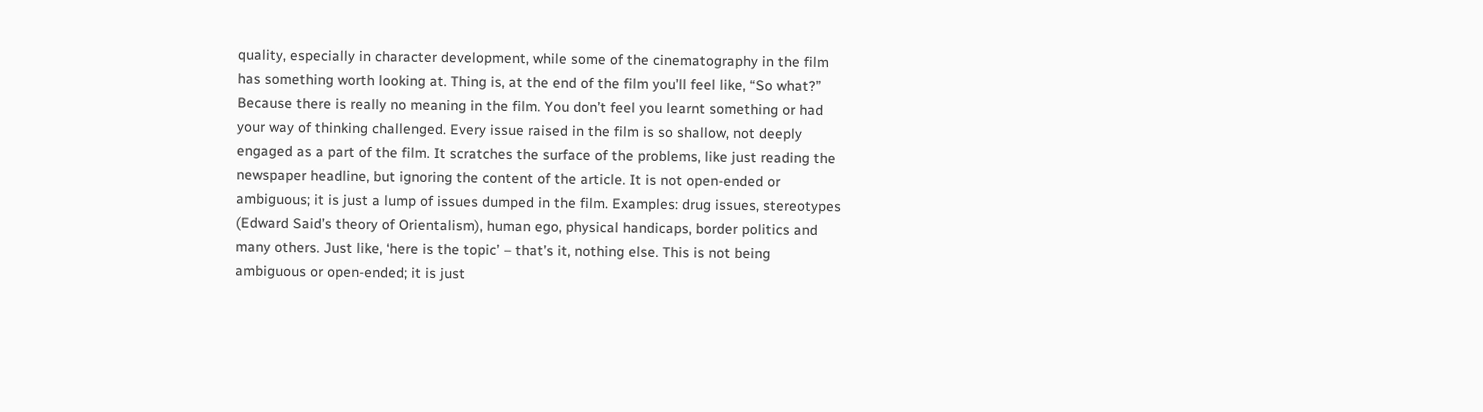quality, especially in character development, while some of the cinematography in the film has something worth looking at. Thing is, at the end of the film you’ll feel like, “So what?” Because there is really no meaning in the film. You don’t feel you learnt something or had your way of thinking challenged. Every issue raised in the film is so shallow, not deeply engaged as a part of the film. It scratches the surface of the problems, like just reading the newspaper headline, but ignoring the content of the article. It is not open-ended or ambiguous; it is just a lump of issues dumped in the film. Examples: drug issues, stereotypes (Edward Said’s theory of Orientalism), human ego, physical handicaps, border politics and many others. Just like, ‘here is the topic’ – that’s it, nothing else. This is not being ambiguous or open-ended; it is just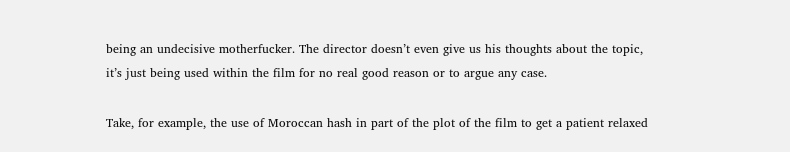being an undecisive motherfucker. The director doesn’t even give us his thoughts about the topic, it’s just being used within the film for no real good reason or to argue any case.

Take, for example, the use of Moroccan hash in part of the plot of the film to get a patient relaxed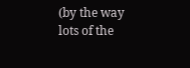(by the way lots of the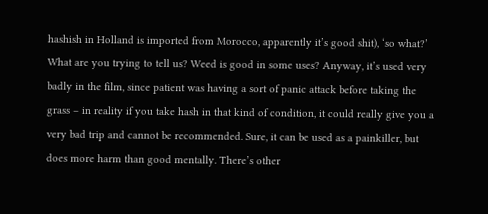hashish in Holland is imported from Morocco, apparently it’s good shit), ‘so what?’ What are you trying to tell us? Weed is good in some uses? Anyway, it’s used very badly in the film, since patient was having a sort of panic attack before taking the grass – in reality if you take hash in that kind of condition, it could really give you a very bad trip and cannot be recommended. Sure, it can be used as a painkiller, but does more harm than good mentally. There’s other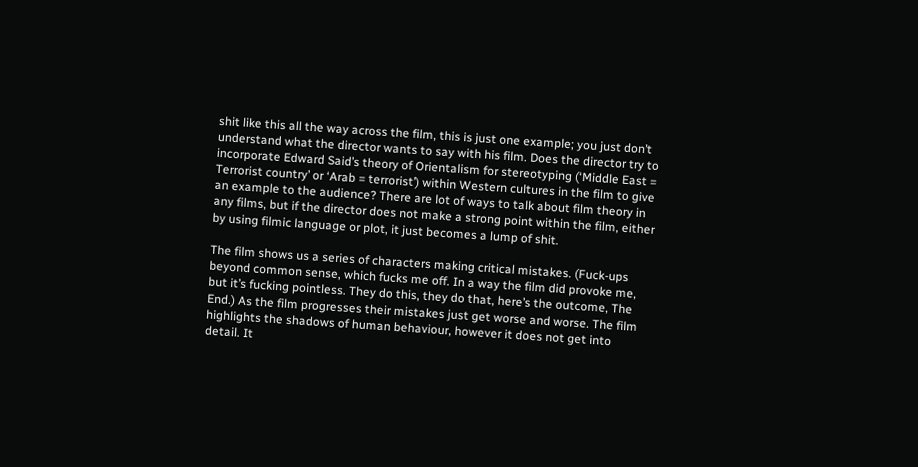shit like this all the way across the film, this is just one example; you just don’t understand what the director wants to say with his film. Does the director try to incorporate Edward Said’s theory of Orientalism for stereotyping (‘Middle East = Terrorist country’ or ‘Arab = terrorist’) within Western cultures in the film to give an example to the audience? There are lot of ways to talk about film theory in any films, but if the director does not make a strong point within the film, either by using filmic language or plot, it just becomes a lump of shit.

The film shows us a series of characters making critical mistakes. (Fuck-ups beyond common sense, which fucks me off. In a way the film did provoke me, but it’s fucking pointless. They do this, they do that, here’s the outcome, The End.) As the film progresses their mistakes just get worse and worse. The film highlights the shadows of human behaviour, however it does not get into detail. It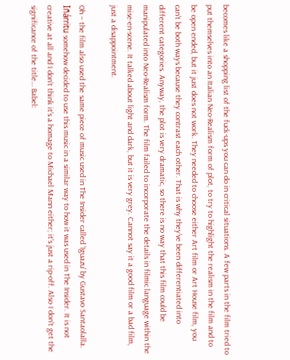becomes like a shopping list of the fuck-ups you can do in critical situations. A few parts in the film tried to put themselves into an Italian Neo-Realism form of plot, to try to highlight the realism in the film and to be open ended, but it just does not work. They needed to choose either Art film or Art House film, you can’t be both ways because they contrast each other. That is why they’ve been differentiated into different categories. Anyway, the plot is very dramatic, so there is no way that this film could be manipulated into Neo-Realism form. The film failed to incorporate the details in filmic language within the mise-en-scene. It talked about light and dark, but it is very grey. Cannot say it a good film or a bad film, just a disappointment.

Oh – the film also used the same piece of music used in The Insider called ‘Iguazu’ by Gustavo Santaolalla. Iñárritu somehow decided to use this music in a similar way to how it was used in The Insider. It is not creative at all and I don’t think it’s a homage to Michael Mann either; it’s just a rip-off. Also I don’t get the significance of the title… Babel: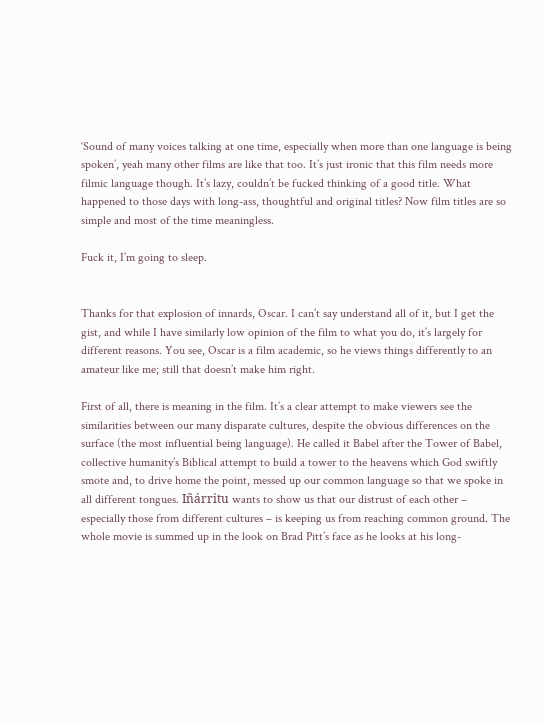‘Sound of many voices talking at one time, especially when more than one language is being spoken’, yeah many other films are like that too. It’s just ironic that this film needs more filmic language though. It’s lazy, couldn’t be fucked thinking of a good title. What happened to those days with long-ass, thoughtful and original titles? Now film titles are so simple and most of the time meaningless.

Fuck it, I’m going to sleep.


Thanks for that explosion of innards, Oscar. I can’t say understand all of it, but I get the gist, and while I have similarly low opinion of the film to what you do, it’s largely for different reasons. You see, Oscar is a film academic, so he views things differently to an amateur like me; still that doesn’t make him right.

First of all, there is meaning in the film. It’s a clear attempt to make viewers see the similarities between our many disparate cultures, despite the obvious differences on the surface (the most influential being language). He called it Babel after the Tower of Babel, collective humanity’s Biblical attempt to build a tower to the heavens which God swiftly smote and, to drive home the point, messed up our common language so that we spoke in all different tongues. Iñárritu wants to show us that our distrust of each other – especially those from different cultures – is keeping us from reaching common ground. The whole movie is summed up in the look on Brad Pitt’s face as he looks at his long-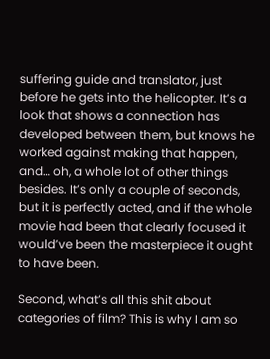suffering guide and translator, just before he gets into the helicopter. It’s a look that shows a connection has developed between them, but knows he worked against making that happen, and… oh, a whole lot of other things besides. It’s only a couple of seconds, but it is perfectly acted, and if the whole movie had been that clearly focused it would’ve been the masterpiece it ought to have been.

Second, what’s all this shit about categories of film? This is why I am so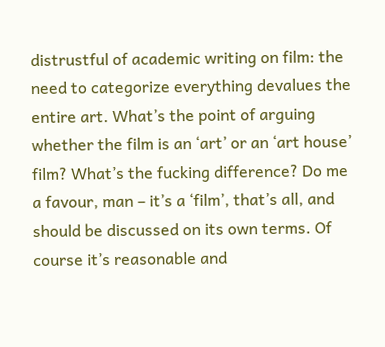distrustful of academic writing on film: the need to categorize everything devalues the entire art. What’s the point of arguing whether the film is an ‘art’ or an ‘art house’ film? What’s the fucking difference? Do me a favour, man – it’s a ‘film’, that’s all, and should be discussed on its own terms. Of course it’s reasonable and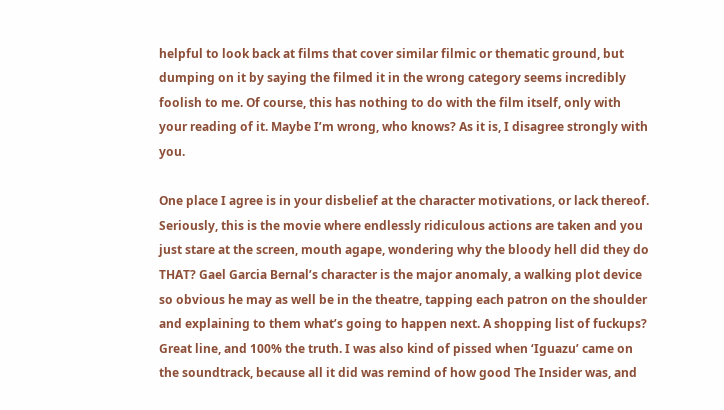helpful to look back at films that cover similar filmic or thematic ground, but dumping on it by saying the filmed it in the wrong category seems incredibly foolish to me. Of course, this has nothing to do with the film itself, only with your reading of it. Maybe I’m wrong, who knows? As it is, I disagree strongly with you.

One place I agree is in your disbelief at the character motivations, or lack thereof. Seriously, this is the movie where endlessly ridiculous actions are taken and you just stare at the screen, mouth agape, wondering why the bloody hell did they do THAT? Gael Garcia Bernal’s character is the major anomaly, a walking plot device so obvious he may as well be in the theatre, tapping each patron on the shoulder and explaining to them what’s going to happen next. A shopping list of fuckups? Great line, and 100% the truth. I was also kind of pissed when ‘Iguazu’ came on the soundtrack, because all it did was remind of how good The Insider was, and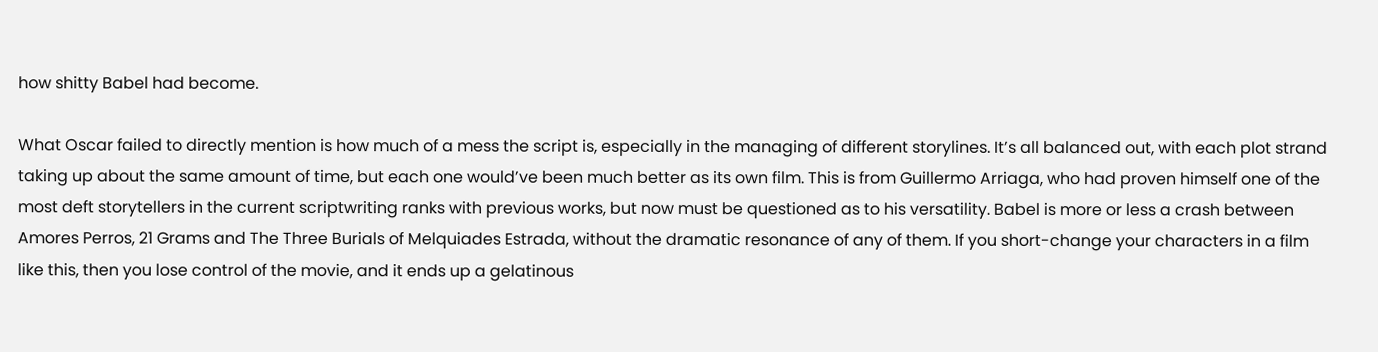how shitty Babel had become.

What Oscar failed to directly mention is how much of a mess the script is, especially in the managing of different storylines. It’s all balanced out, with each plot strand taking up about the same amount of time, but each one would’ve been much better as its own film. This is from Guillermo Arriaga, who had proven himself one of the most deft storytellers in the current scriptwriting ranks with previous works, but now must be questioned as to his versatility. Babel is more or less a crash between Amores Perros, 21 Grams and The Three Burials of Melquiades Estrada, without the dramatic resonance of any of them. If you short-change your characters in a film like this, then you lose control of the movie, and it ends up a gelatinous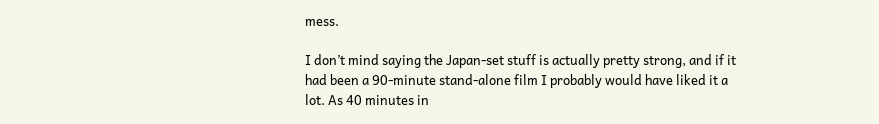mess.

I don’t mind saying the Japan-set stuff is actually pretty strong, and if it had been a 90-minute stand-alone film I probably would have liked it a lot. As 40 minutes in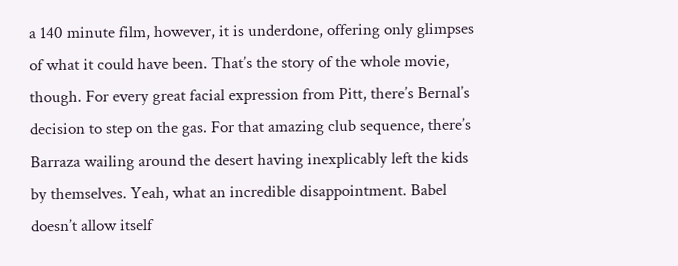a 140 minute film, however, it is underdone, offering only glimpses of what it could have been. That’s the story of the whole movie, though. For every great facial expression from Pitt, there’s Bernal’s decision to step on the gas. For that amazing club sequence, there’s Barraza wailing around the desert having inexplicably left the kids by themselves. Yeah, what an incredible disappointment. Babel doesn’t allow itself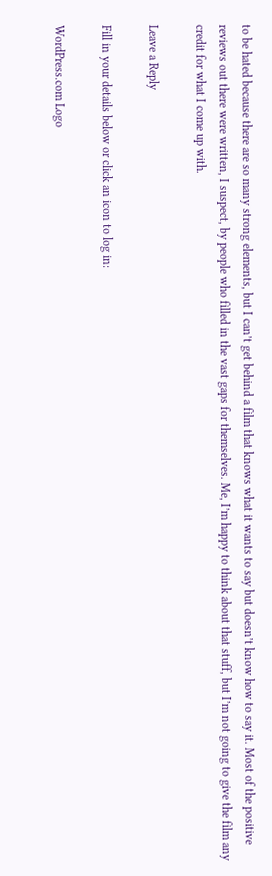to be hated because there are so many strong elements, but I can’t get behind a film that knows what it wants to say but doesn’t know how to say it. Most of the positive reviews out there were written, I suspect, by people who filled in the vast gaps for themselves. Me, I’m happy to think about that stuff, but I’m not going to give the film any credit for what I come up with.

Leave a Reply

Fill in your details below or click an icon to log in:

WordPress.com Logo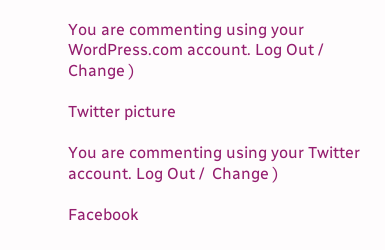You are commenting using your WordPress.com account. Log Out /  Change )

Twitter picture

You are commenting using your Twitter account. Log Out /  Change )

Facebook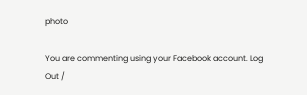photo

You are commenting using your Facebook account. Log Out /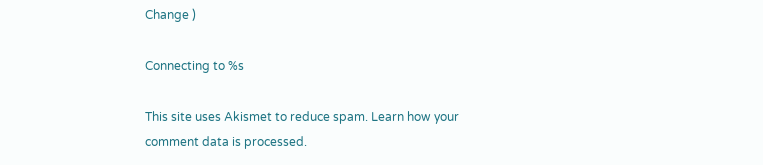Change )

Connecting to %s

This site uses Akismet to reduce spam. Learn how your comment data is processed.